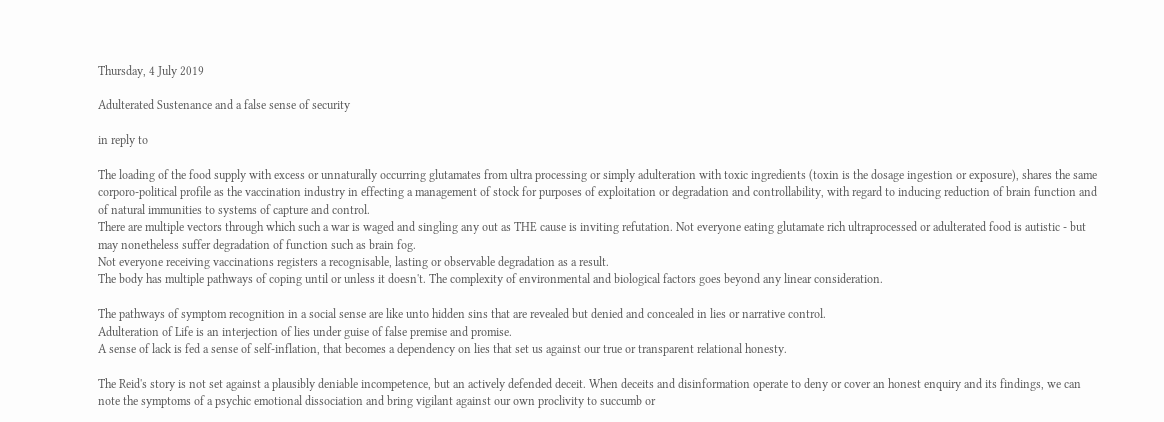Thursday, 4 July 2019

Adulterated Sustenance and a false sense of security

in reply to

The loading of the food supply with excess or unnaturally occurring glutamates from ultra processing or simply adulteration with toxic ingredients (toxin is the dosage ingestion or exposure), shares the same corporo-political profile as the vaccination industry in effecting a management of stock for purposes of exploitation or degradation and controllability, with regard to inducing reduction of brain function and of natural immunities to systems of capture and control.
There are multiple vectors through which such a war is waged and singling any out as THE cause is inviting refutation. Not everyone eating glutamate rich ultraprocessed or adulterated food is autistic - but may nonetheless suffer degradation of function such as brain fog.
Not everyone receiving vaccinations registers a recognisable, lasting or observable degradation as a result.
The body has multiple pathways of coping until or unless it doesn't. The complexity of environmental and biological factors goes beyond any linear consideration.

The pathways of symptom recognition in a social sense are like unto hidden sins that are revealed but denied and concealed in lies or narrative control.
Adulteration of Life is an interjection of lies under guise of false premise and promise.
A sense of lack is fed a sense of self-inflation, that becomes a dependency on lies that set us against our true or transparent relational honesty.

The Reid's story is not set against a plausibly deniable incompetence, but an actively defended deceit. When deceits and disinformation operate to deny or cover an honest enquiry and its findings, we can note the symptoms of a psychic emotional dissociation and bring vigilant against our own proclivity to succumb or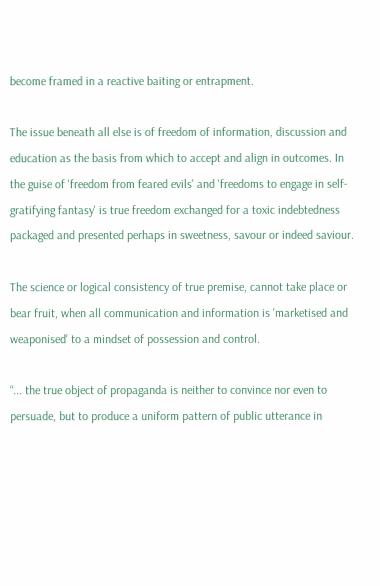become framed in a reactive baiting or entrapment.

The issue beneath all else is of freedom of information, discussion and education as the basis from which to accept and align in outcomes. In the guise of 'freedom from feared evils' and 'freedoms to engage in self-gratifying fantasy' is true freedom exchanged for a toxic indebtedness packaged and presented perhaps in sweetness, savour or indeed saviour.

The science or logical consistency of true premise, cannot take place or bear fruit, when all communication and information is 'marketised and weaponised' to a mindset of possession and control.

“... the true object of propaganda is neither to convince nor even to persuade, but to produce a uniform pattern of public utterance in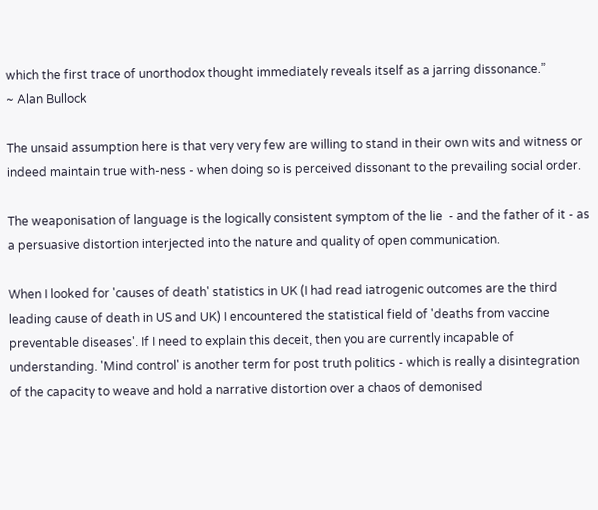which the first trace of unorthodox thought immediately reveals itself as a jarring dissonance.”
~ Alan Bullock

The unsaid assumption here is that very very few are willing to stand in their own wits and witness or indeed maintain true with-ness - when doing so is perceived dissonant to the prevailing social order.

The weaponisation of language is the logically consistent symptom of the lie  - and the father of it - as a persuasive distortion interjected into the nature and quality of open communication.

When I looked for 'causes of death' statistics in UK (I had read iatrogenic outcomes are the third leading cause of death in US and UK) I encountered the statistical field of 'deaths from vaccine preventable diseases'. If I need to explain this deceit, then you are currently incapable of understanding. 'Mind control' is another term for post truth politics - which is really a disintegration of the capacity to weave and hold a narrative distortion over a chaos of demonised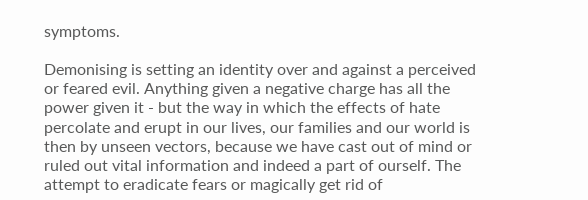symptoms.

Demonising is setting an identity over and against a perceived or feared evil. Anything given a negative charge has all the power given it - but the way in which the effects of hate percolate and erupt in our lives, our families and our world is then by unseen vectors, because we have cast out of mind or ruled out vital information and indeed a part of ourself. The attempt to eradicate fears or magically get rid of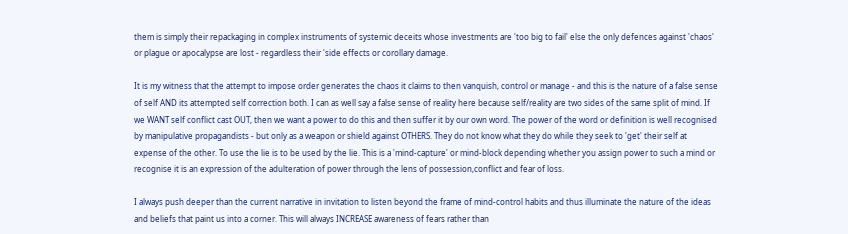them is simply their repackaging in complex instruments of systemic deceits whose investments are 'too big to fail' else the only defences against 'chaos' or plague or apocalypse are lost - regardless their 'side effects or corollary damage.

It is my witness that the attempt to impose order generates the chaos it claims to then vanquish, control or manage - and this is the nature of a false sense of self AND its attempted self correction both. I can as well say a false sense of reality here because self/reality are two sides of the same split of mind. If we WANT self conflict cast OUT, then we want a power to do this and then suffer it by our own word. The power of the word or definition is well recognised by manipulative propagandists - but only as a weapon or shield against OTHERS. They do not know what they do while they seek to 'get' their self at expense of the other. To use the lie is to be used by the lie. This is a 'mind-capture' or mind-block depending whether you assign power to such a mind or recognise it is an expression of the adulteration of power through the lens of possession,conflict and fear of loss.

I always push deeper than the current narrative in invitation to listen beyond the frame of mind-control habits and thus illuminate the nature of the ideas and beliefs that paint us into a corner. This will always INCREASE awareness of fears rather than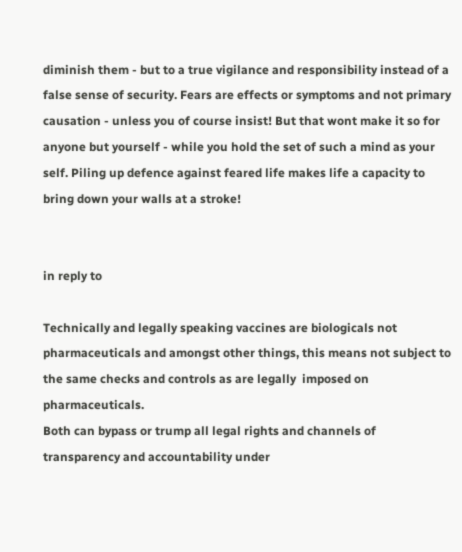diminish them - but to a true vigilance and responsibility instead of a false sense of security. Fears are effects or symptoms and not primary causation - unless you of course insist! But that wont make it so for anyone but yourself - while you hold the set of such a mind as your self. Piling up defence against feared life makes life a capacity to bring down your walls at a stroke!


in reply to

Technically and legally speaking vaccines are biologicals not pharmaceuticals and amongst other things, this means not subject to the same checks and controls as are legally  imposed on pharmaceuticals.
Both can bypass or trump all legal rights and channels of transparency and accountability under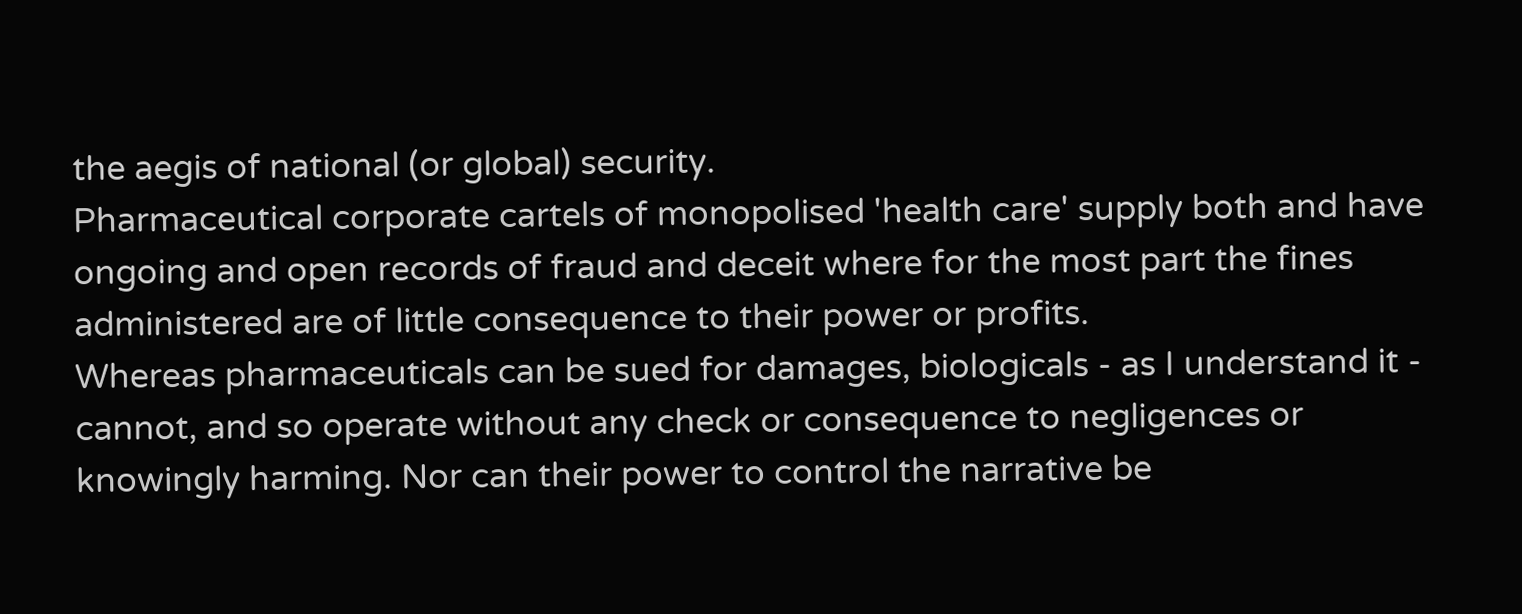the aegis of national (or global) security.
Pharmaceutical corporate cartels of monopolised 'health care' supply both and have ongoing and open records of fraud and deceit where for the most part the fines administered are of little consequence to their power or profits.
Whereas pharmaceuticals can be sued for damages, biologicals - as I understand it - cannot, and so operate without any check or consequence to negligences or knowingly harming. Nor can their power to control the narrative be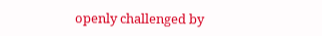openly challenged by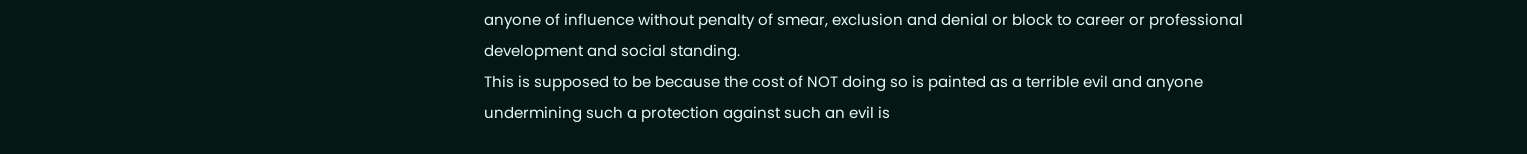anyone of influence without penalty of smear, exclusion and denial or block to career or professional development and social standing.
This is supposed to be because the cost of NOT doing so is painted as a terrible evil and anyone undermining such a protection against such an evil is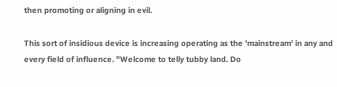then promoting or aligning in evil.

This sort of insidious device is increasing operating as the 'mainstream' in any and every field of influence. "Welcome to telly tubby land. Do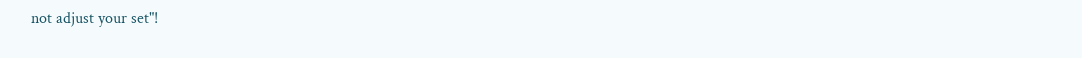not adjust your set"!